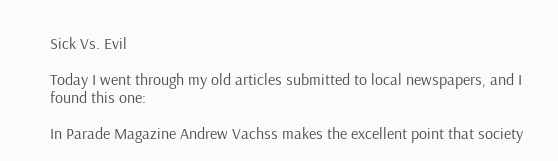Sick Vs. Evil

Today I went through my old articles submitted to local newspapers, and I found this one:

In Parade Magazine Andrew Vachss makes the excellent point that society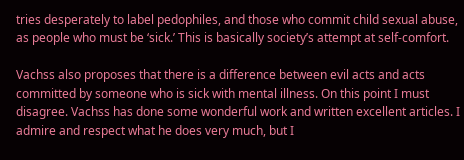tries desperately to label pedophiles, and those who commit child sexual abuse, as people who must be ‘sick.’ This is basically society’s attempt at self-comfort.

Vachss also proposes that there is a difference between evil acts and acts committed by someone who is sick with mental illness. On this point I must disagree. Vachss has done some wonderful work and written excellent articles. I admire and respect what he does very much, but I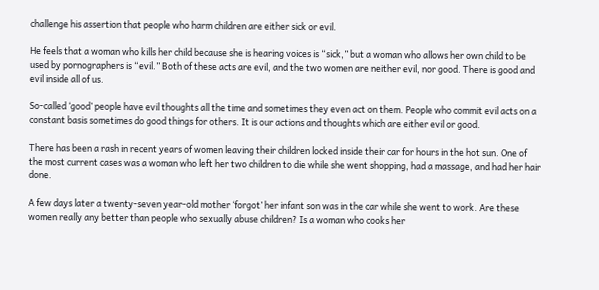challenge his assertion that people who harm children are either sick or evil.

He feels that a woman who kills her child because she is hearing voices is “sick,” but a woman who allows her own child to be used by pornographers is “evil.” Both of these acts are evil, and the two women are neither evil, nor good. There is good and evil inside all of us.

So-called ‘good’ people have evil thoughts all the time and sometimes they even act on them. People who commit evil acts on a constant basis sometimes do good things for others. It is our actions and thoughts which are either evil or good.

There has been a rash in recent years of women leaving their children locked inside their car for hours in the hot sun. One of the most current cases was a woman who left her two children to die while she went shopping, had a massage, and had her hair done.

A few days later a twenty-seven year-old mother ‘forgot’ her infant son was in the car while she went to work. Are these women really any better than people who sexually abuse children? Is a woman who cooks her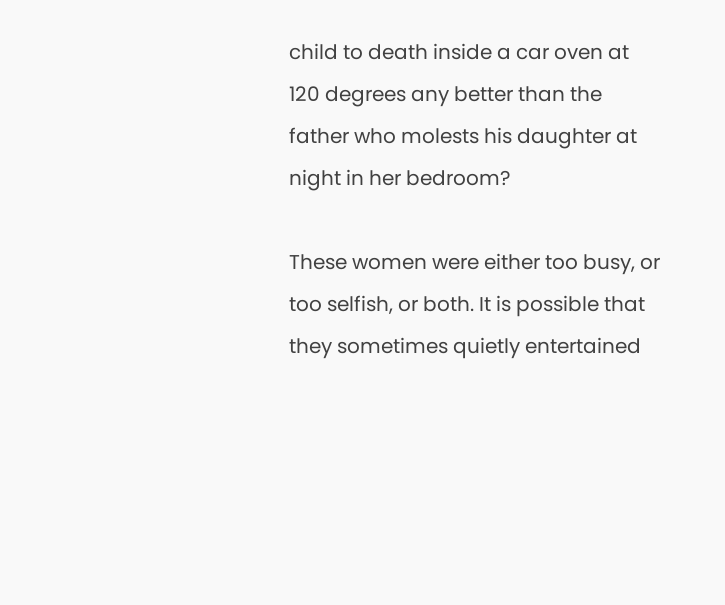child to death inside a car oven at 120 degrees any better than the father who molests his daughter at night in her bedroom?

These women were either too busy, or too selfish, or both. It is possible that they sometimes quietly entertained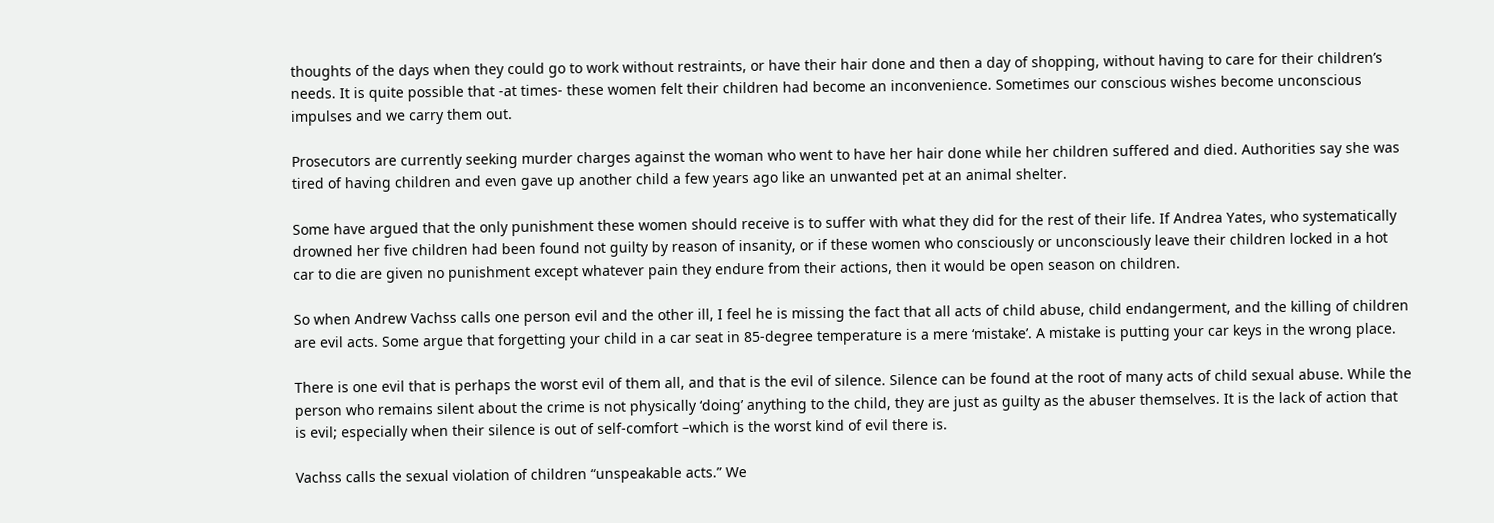thoughts of the days when they could go to work without restraints, or have their hair done and then a day of shopping, without having to care for their children’s needs. It is quite possible that -at times- these women felt their children had become an inconvenience. Sometimes our conscious wishes become unconscious impulses and we carry them out.

Prosecutors are currently seeking murder charges against the woman who went to have her hair done while her children suffered and died. Authorities say she was tired of having children and even gave up another child a few years ago like an unwanted pet at an animal shelter.

Some have argued that the only punishment these women should receive is to suffer with what they did for the rest of their life. If Andrea Yates, who systematically drowned her five children had been found not guilty by reason of insanity, or if these women who consciously or unconsciously leave their children locked in a hot car to die are given no punishment except whatever pain they endure from their actions, then it would be open season on children.

So when Andrew Vachss calls one person evil and the other ill, I feel he is missing the fact that all acts of child abuse, child endangerment, and the killing of children are evil acts. Some argue that forgetting your child in a car seat in 85-degree temperature is a mere ‘mistake’. A mistake is putting your car keys in the wrong place.

There is one evil that is perhaps the worst evil of them all, and that is the evil of silence. Silence can be found at the root of many acts of child sexual abuse. While the person who remains silent about the crime is not physically ‘doing’ anything to the child, they are just as guilty as the abuser themselves. It is the lack of action that is evil; especially when their silence is out of self-comfort –which is the worst kind of evil there is.

Vachss calls the sexual violation of children “unspeakable acts.” We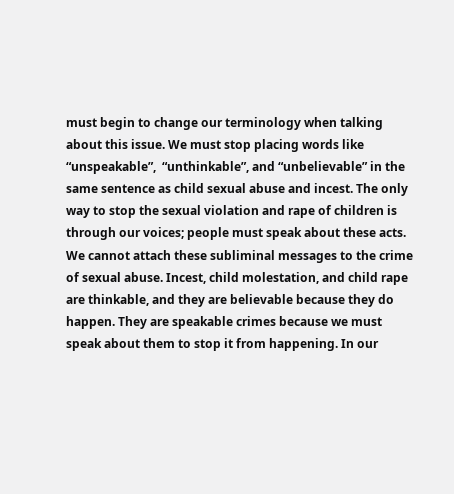must begin to change our terminology when talking about this issue. We must stop placing words like “unspeakable”,  “unthinkable”, and “unbelievable” in the same sentence as child sexual abuse and incest. The only way to stop the sexual violation and rape of children is through our voices; people must speak about these acts. We cannot attach these subliminal messages to the crime of sexual abuse. Incest, child molestation, and child rape are thinkable, and they are believable because they do happen. They are speakable crimes because we must speak about them to stop it from happening. In our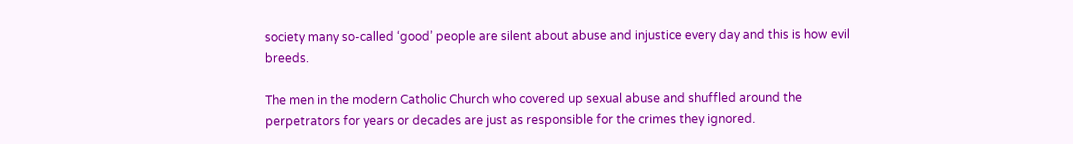society many so-called ‘good’ people are silent about abuse and injustice every day and this is how evil breeds.

The men in the modern Catholic Church who covered up sexual abuse and shuffled around the perpetrators for years or decades are just as responsible for the crimes they ignored.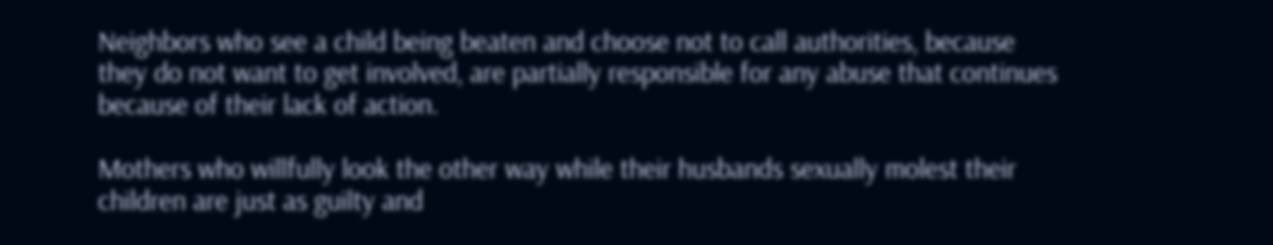Neighbors who see a child being beaten and choose not to call authorities, because they do not want to get involved, are partially responsible for any abuse that continues because of their lack of action.

Mothers who willfully look the other way while their husbands sexually molest their children are just as guilty and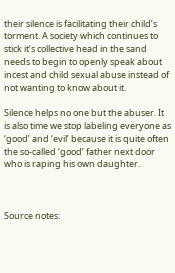their silence is facilitating their child’s torment. A society which continues to stick it’s collective head in the sand needs to begin to openly speak about incest and child sexual abuse instead of not wanting to know about it.

Silence helps no one but the abuser. It is also time we stop labeling everyone as ‘good’ and ‘evil’ because it is quite often the so-called ‘good’ father next door who is raping his own daughter.



Source notes: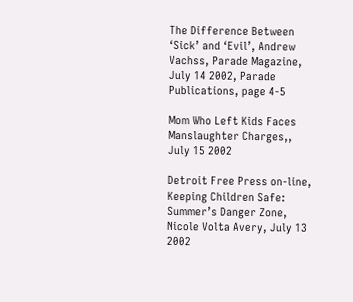The Difference Between ‘Sick’ and ‘Evil’, Andrew Vachss, Parade Magazine, July 14 2002, Parade Publications, page 4-5

Mom Who Left Kids Faces Manslaughter Charges,, July 15 2002

Detroit Free Press on-line, Keeping Children Safe: Summer’s Danger Zone, Nicole Volta Avery, July 13 2002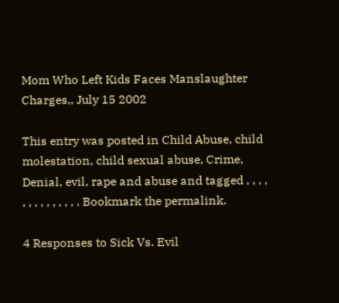Mom Who Left Kids Faces Manslaughter Charges,, July 15 2002

This entry was posted in Child Abuse, child molestation, child sexual abuse, Crime, Denial, evil, rape and abuse and tagged , , , , , , , , , , , , , . Bookmark the permalink.

4 Responses to Sick Vs. Evil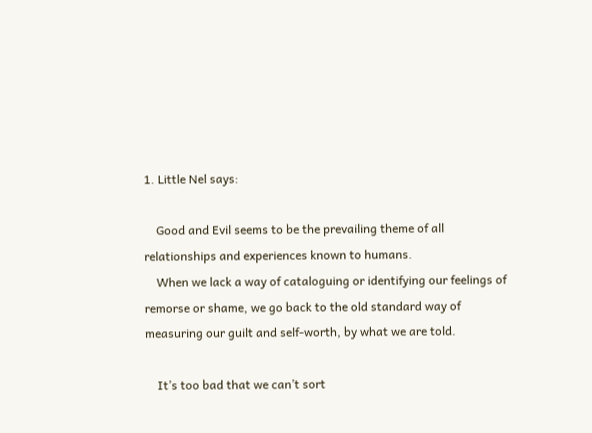1. Little Nel says:

    Good and Evil seems to be the prevailing theme of all relationships and experiences known to humans.
    When we lack a way of cataloguing or identifying our feelings of remorse or shame, we go back to the old standard way of measuring our guilt and self-worth, by what we are told.

    It’s too bad that we can’t sort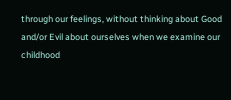through our feelings, without thinking about Good and/or Evil about ourselves when we examine our childhood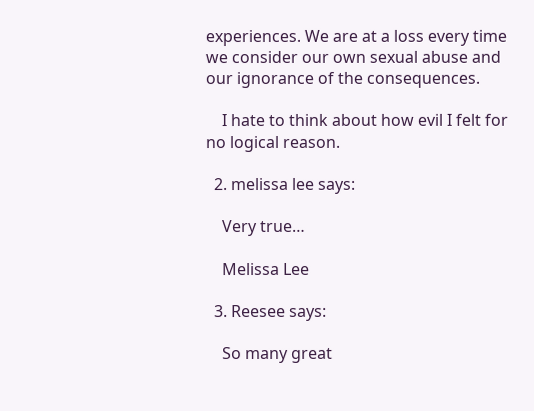experiences. We are at a loss every time we consider our own sexual abuse and our ignorance of the consequences.

    I hate to think about how evil I felt for no logical reason.

  2. melissa lee says:

    Very true…

    Melissa Lee

  3. Reesee says:

    So many great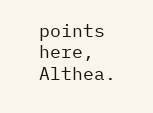points here, Althea.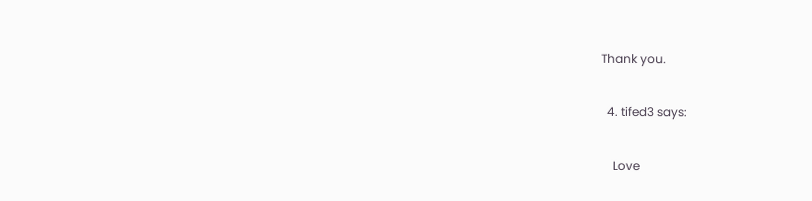Thank you.

  4. tifed3 says:

    Love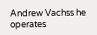Andrew Vachss he operates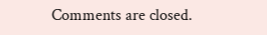Comments are closed.